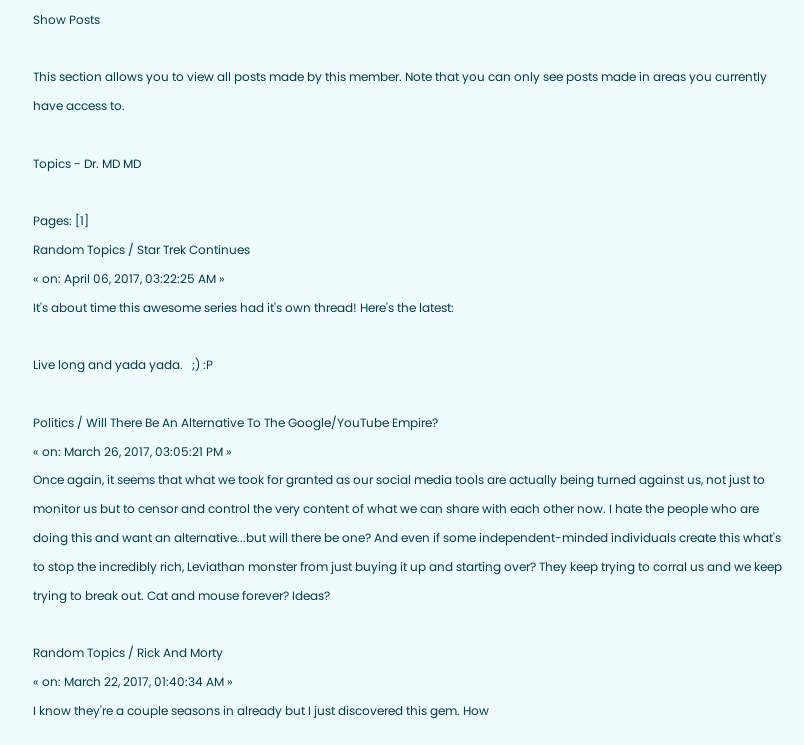Show Posts

This section allows you to view all posts made by this member. Note that you can only see posts made in areas you currently have access to.

Topics - Dr. MD MD

Pages: [1]
Random Topics / Star Trek Continues
« on: April 06, 2017, 03:22:25 AM »
It's about time this awesome series had it's own thread! Here's the latest:

Live long and yada yada.   ;) :P

Politics / Will There Be An Alternative To The Google/YouTube Empire?
« on: March 26, 2017, 03:05:21 PM »
Once again, it seems that what we took for granted as our social media tools are actually being turned against us, not just to monitor us but to censor and control the very content of what we can share with each other now. I hate the people who are doing this and want an alternative...but will there be one? And even if some independent-minded individuals create this what's to stop the incredibly rich, Leviathan monster from just buying it up and starting over? They keep trying to corral us and we keep trying to break out. Cat and mouse forever? Ideas?

Random Topics / Rick And Morty
« on: March 22, 2017, 01:40:34 AM »
I know they're a couple seasons in already but I just discovered this gem. How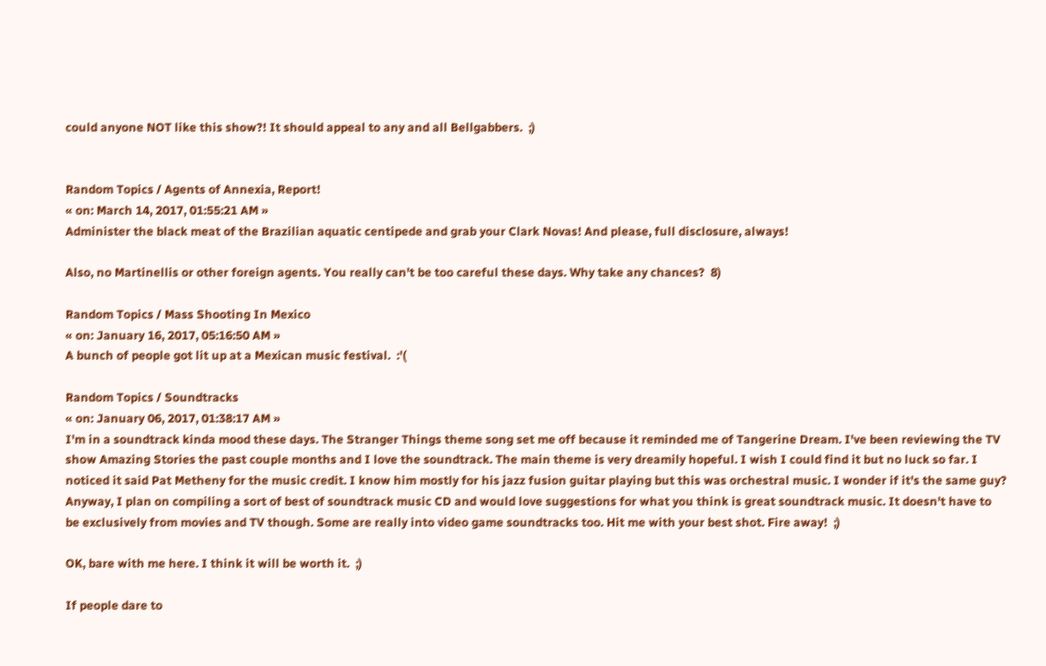could anyone NOT like this show?! It should appeal to any and all Bellgabbers.  ;)


Random Topics / Agents of Annexia, Report!
« on: March 14, 2017, 01:55:21 AM »
Administer the black meat of the Brazilian aquatic centipede and grab your Clark Novas! And please, full disclosure, always!

Also, no Martinellis or other foreign agents. You really can't be too careful these days. Why take any chances?  8)

Random Topics / Mass Shooting In Mexico
« on: January 16, 2017, 05:16:50 AM »
A bunch of people got lit up at a Mexican music festival.  :'(

Random Topics / Soundtracks
« on: January 06, 2017, 01:38:17 AM »
I'm in a soundtrack kinda mood these days. The Stranger Things theme song set me off because it reminded me of Tangerine Dream. I've been reviewing the TV show Amazing Stories the past couple months and I love the soundtrack. The main theme is very dreamily hopeful. I wish I could find it but no luck so far. I noticed it said Pat Metheny for the music credit. I know him mostly for his jazz fusion guitar playing but this was orchestral music. I wonder if it's the same guy? Anyway, I plan on compiling a sort of best of soundtrack music CD and would love suggestions for what you think is great soundtrack music. It doesn't have to be exclusively from movies and TV though. Some are really into video game soundtracks too. Hit me with your best shot. Fire away!  ;)

OK, bare with me here. I think it will be worth it.  ;)

If people dare to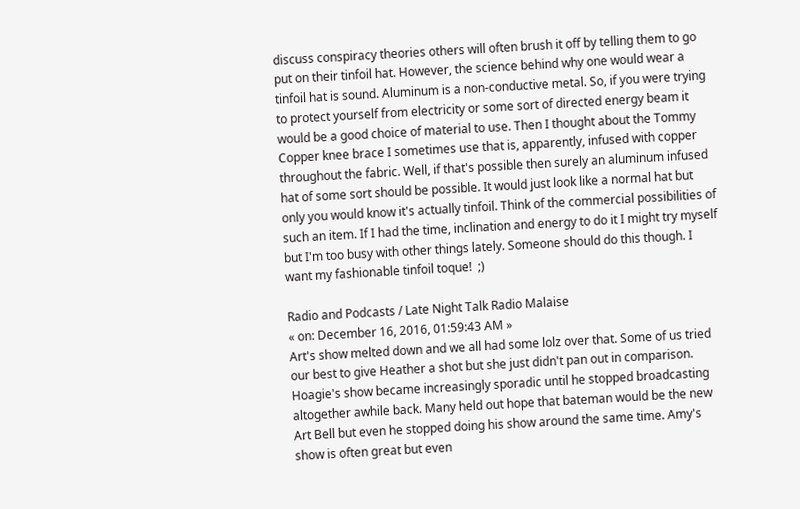discuss conspiracy theories others will often brush it off by telling them to go put on their tinfoil hat. However, the science behind why one would wear a tinfoil hat is sound. Aluminum is a non-conductive metal. So, if you were trying to protect yourself from electricity or some sort of directed energy beam it would be a good choice of material to use. Then I thought about the Tommy Copper knee brace I sometimes use that is, apparently, infused with copper throughout the fabric. Well, if that's possible then surely an aluminum infused hat of some sort should be possible. It would just look like a normal hat but only you would know it's actually tinfoil. Think of the commercial possibilities of such an item. If I had the time, inclination and energy to do it I might try myself but I'm too busy with other things lately. Someone should do this though. I want my fashionable tinfoil toque!  ;)

Radio and Podcasts / Late Night Talk Radio Malaise
« on: December 16, 2016, 01:59:43 AM »
Art's show melted down and we all had some lolz over that. Some of us tried our best to give Heather a shot but she just didn't pan out in comparison. Hoagie's show became increasingly sporadic until he stopped broadcasting altogether awhile back. Many held out hope that bateman would be the new Art Bell but even he stopped doing his show around the same time. Amy's show is often great but even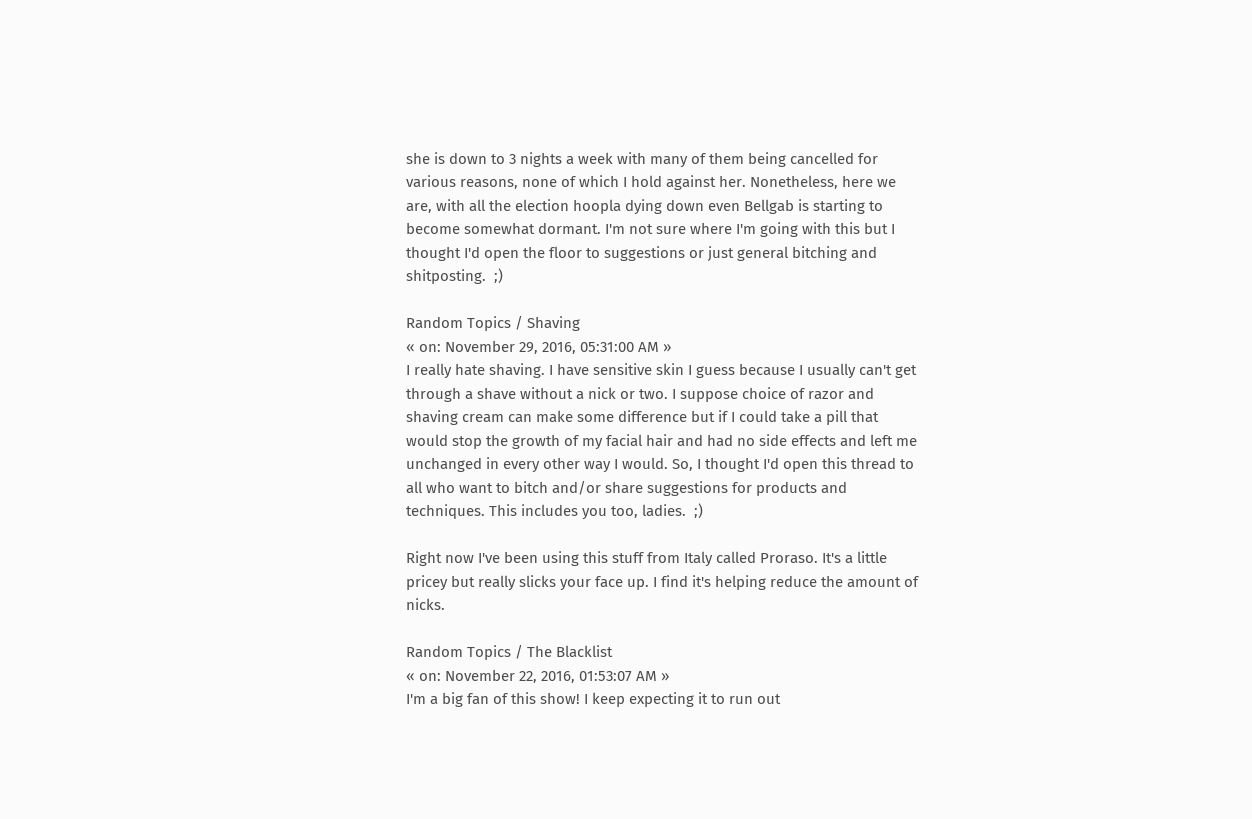she is down to 3 nights a week with many of them being cancelled for various reasons, none of which I hold against her. Nonetheless, here we are, with all the election hoopla dying down even Bellgab is starting to become somewhat dormant. I'm not sure where I'm going with this but I thought I'd open the floor to suggestions or just general bitching and shitposting.  ;)

Random Topics / Shaving
« on: November 29, 2016, 05:31:00 AM »
I really hate shaving. I have sensitive skin I guess because I usually can't get through a shave without a nick or two. I suppose choice of razor and shaving cream can make some difference but if I could take a pill that would stop the growth of my facial hair and had no side effects and left me unchanged in every other way I would. So, I thought I'd open this thread to all who want to bitch and/or share suggestions for products and techniques. This includes you too, ladies.  ;)

Right now I've been using this stuff from Italy called Proraso. It's a little pricey but really slicks your face up. I find it's helping reduce the amount of nicks.

Random Topics / The Blacklist
« on: November 22, 2016, 01:53:07 AM »
I'm a big fan of this show! I keep expecting it to run out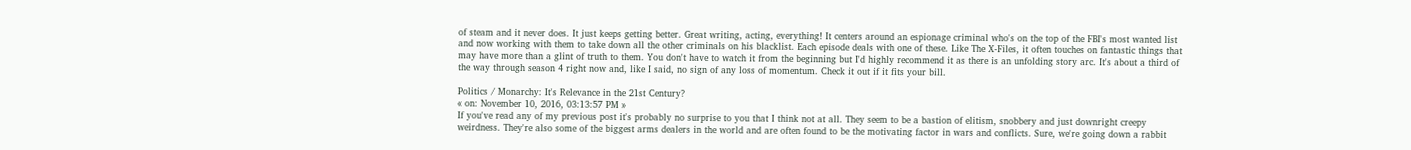of steam and it never does. It just keeps getting better. Great writing, acting, everything! It centers around an espionage criminal who's on the top of the FBI's most wanted list and now working with them to take down all the other criminals on his blacklist. Each episode deals with one of these. Like The X-Files, it often touches on fantastic things that may have more than a glint of truth to them. You don't have to watch it from the beginning but I'd highly recommend it as there is an unfolding story arc. It's about a third of the way through season 4 right now and, like I said, no sign of any loss of momentum. Check it out if it fits your bill.

Politics / Monarchy: It's Relevance in the 21st Century?
« on: November 10, 2016, 03:13:57 PM »
If you've read any of my previous post it's probably no surprise to you that I think not at all. They seem to be a bastion of elitism, snobbery and just downright creepy weirdness. They're also some of the biggest arms dealers in the world and are often found to be the motivating factor in wars and conflicts. Sure, we're going down a rabbit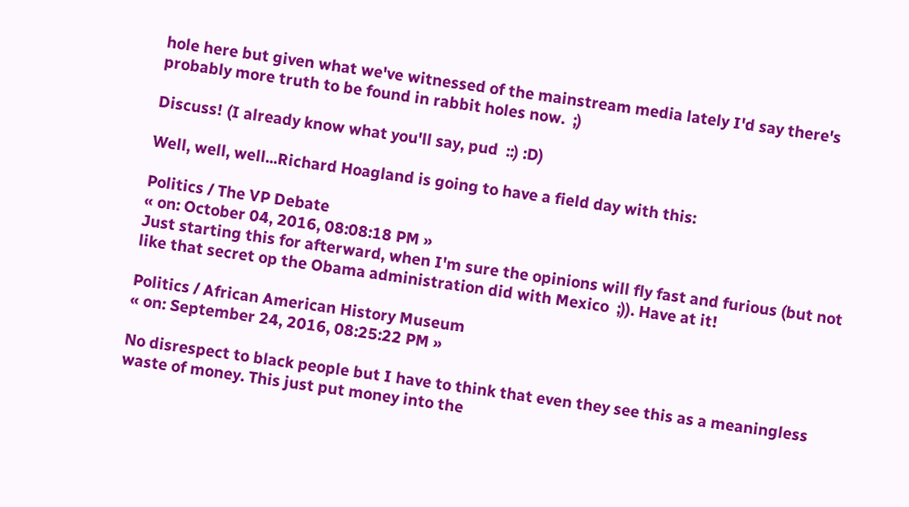hole here but given what we've witnessed of the mainstream media lately I'd say there's probably more truth to be found in rabbit holes now.  ;)

Discuss! (I already know what you'll say, pud  ::) :D)

Well, well, well...Richard Hoagland is going to have a field day with this:

Politics / The VP Debate
« on: October 04, 2016, 08:08:18 PM »
Just starting this for afterward, when I'm sure the opinions will fly fast and furious (but not like that secret op the Obama administration did with Mexico  ;)). Have at it!

Politics / African American History Museum
« on: September 24, 2016, 08:25:22 PM »

No disrespect to black people but I have to think that even they see this as a meaningless waste of money. This just put money into the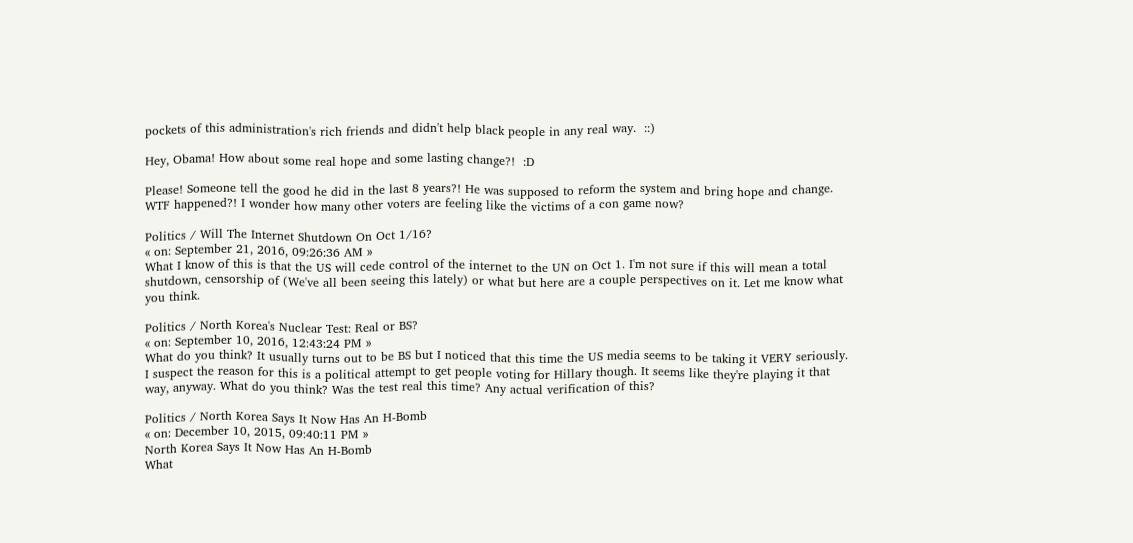pockets of this administration's rich friends and didn't help black people in any real way.  ::)

Hey, Obama! How about some real hope and some lasting change?!  :D

Please! Someone tell the good he did in the last 8 years?! He was supposed to reform the system and bring hope and change. WTF happened?! I wonder how many other voters are feeling like the victims of a con game now?

Politics / Will The Internet Shutdown On Oct 1/16?
« on: September 21, 2016, 09:26:36 AM »
What I know of this is that the US will cede control of the internet to the UN on Oct 1. I'm not sure if this will mean a total shutdown, censorship of (We've all been seeing this lately) or what but here are a couple perspectives on it. Let me know what you think.

Politics / North Korea's Nuclear Test: Real or BS?
« on: September 10, 2016, 12:43:24 PM »
What do you think? It usually turns out to be BS but I noticed that this time the US media seems to be taking it VERY seriously. I suspect the reason for this is a political attempt to get people voting for Hillary though. It seems like they're playing it that way, anyway. What do you think? Was the test real this time? Any actual verification of this?

Politics / North Korea Says It Now Has An H-Bomb
« on: December 10, 2015, 09:40:11 PM »
North Korea Says It Now Has An H-Bomb
What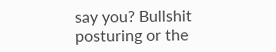say you? Bullshit posturing or the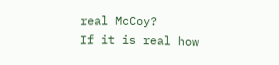real McCoy?
If it is real how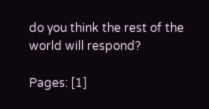do you think the rest of the world will respond?

Pages: [1]